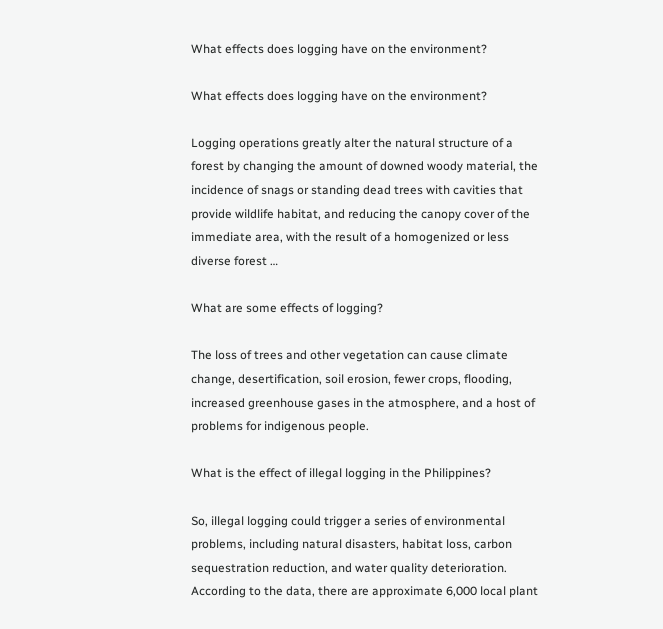What effects does logging have on the environment?

What effects does logging have on the environment?

Logging operations greatly alter the natural structure of a forest by changing the amount of downed woody material, the incidence of snags or standing dead trees with cavities that provide wildlife habitat, and reducing the canopy cover of the immediate area, with the result of a homogenized or less diverse forest …

What are some effects of logging?

The loss of trees and other vegetation can cause climate change, desertification, soil erosion, fewer crops, flooding, increased greenhouse gases in the atmosphere, and a host of problems for indigenous people.

What is the effect of illegal logging in the Philippines?

So, illegal logging could trigger a series of environmental problems, including natural disasters, habitat loss, carbon sequestration reduction, and water quality deterioration. According to the data, there are approximate 6,000 local plant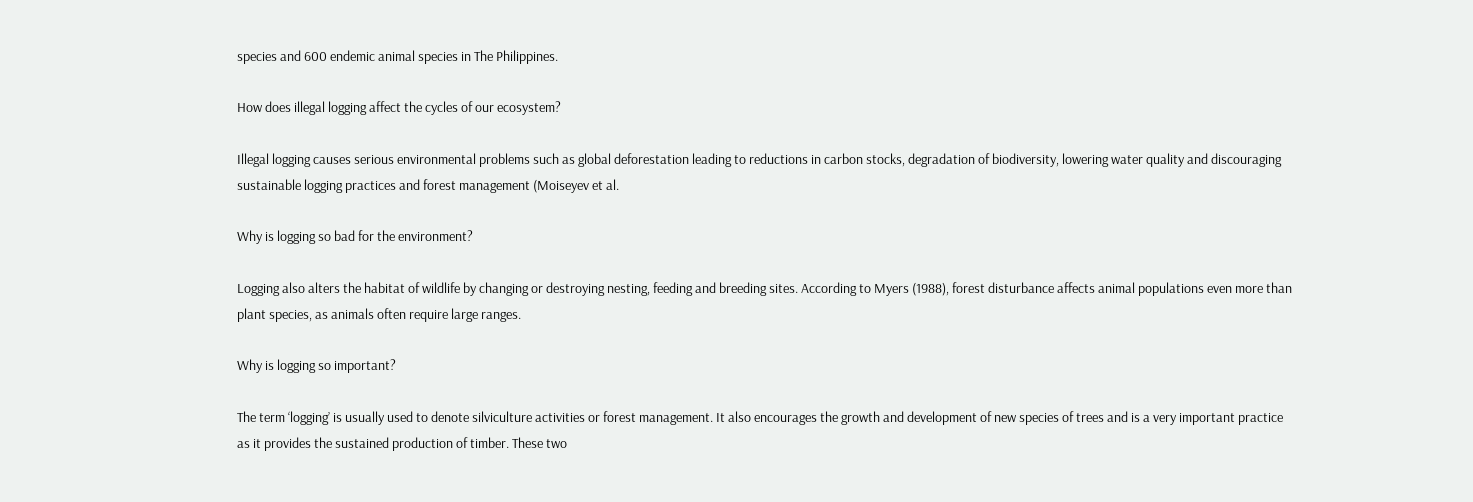species and 600 endemic animal species in The Philippines.

How does illegal logging affect the cycles of our ecosystem?

Illegal logging causes serious environmental problems such as global deforestation leading to reductions in carbon stocks, degradation of biodiversity, lowering water quality and discouraging sustainable logging practices and forest management (Moiseyev et al.

Why is logging so bad for the environment?

Logging also alters the habitat of wildlife by changing or destroying nesting, feeding and breeding sites. According to Myers (1988), forest disturbance affects animal populations even more than plant species, as animals often require large ranges.

Why is logging so important?

The term ‘logging’ is usually used to denote silviculture activities or forest management. It also encourages the growth and development of new species of trees and is a very important practice as it provides the sustained production of timber. These two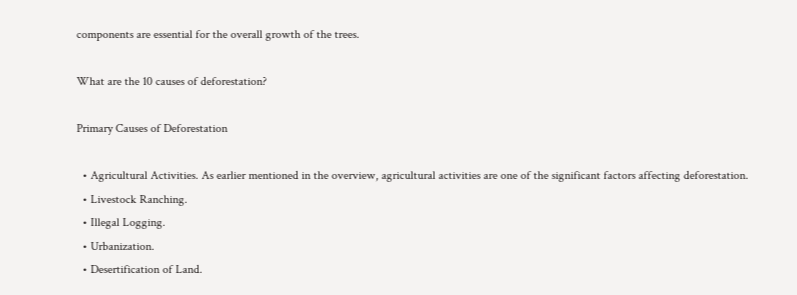components are essential for the overall growth of the trees.

What are the 10 causes of deforestation?

Primary Causes of Deforestation

  • Agricultural Activities. As earlier mentioned in the overview, agricultural activities are one of the significant factors affecting deforestation.
  • Livestock Ranching.
  • Illegal Logging.
  • Urbanization.
  • Desertification of Land.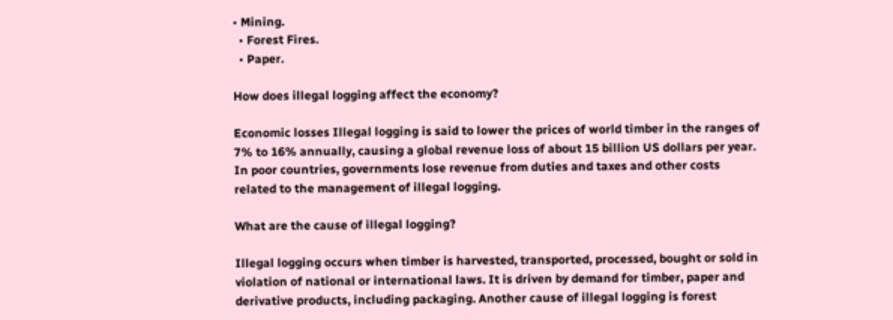• Mining.
  • Forest Fires.
  • Paper.

How does illegal logging affect the economy?

Economic losses Illegal logging is said to lower the prices of world timber in the ranges of 7% to 16% annually, causing a global revenue loss of about 15 billion US dollars per year. In poor countries, governments lose revenue from duties and taxes and other costs related to the management of illegal logging.

What are the cause of illegal logging?

Illegal logging occurs when timber is harvested, transported, processed, bought or sold in violation of national or international laws. It is driven by demand for timber, paper and derivative products, including packaging. Another cause of illegal logging is forest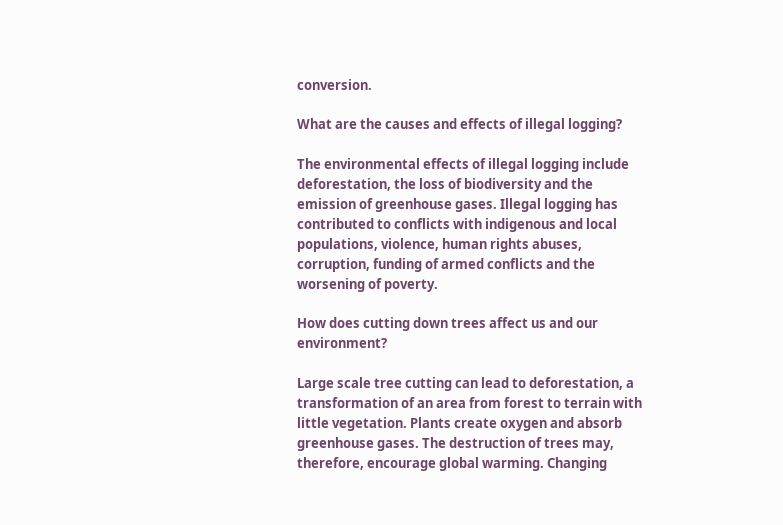conversion.

What are the causes and effects of illegal logging?

The environmental effects of illegal logging include deforestation, the loss of biodiversity and the emission of greenhouse gases. Illegal logging has contributed to conflicts with indigenous and local populations, violence, human rights abuses, corruption, funding of armed conflicts and the worsening of poverty.

How does cutting down trees affect us and our environment?

Large scale tree cutting can lead to deforestation, a transformation of an area from forest to terrain with little vegetation. Plants create oxygen and absorb greenhouse gases. The destruction of trees may, therefore, encourage global warming. Changing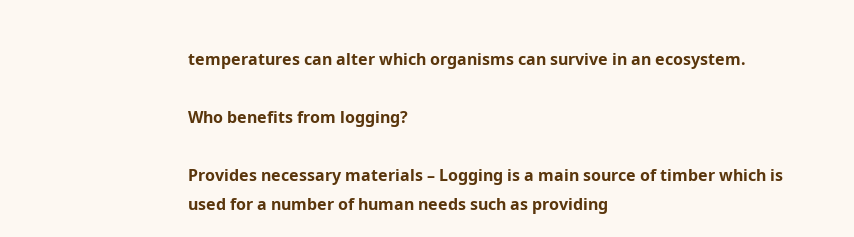temperatures can alter which organisms can survive in an ecosystem.

Who benefits from logging?

Provides necessary materials – Logging is a main source of timber which is used for a number of human needs such as providing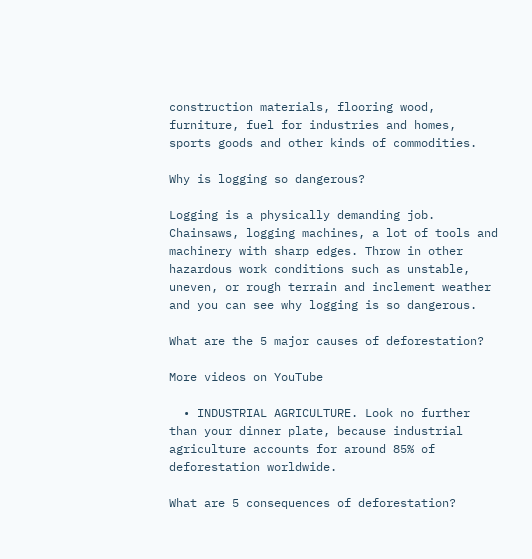construction materials, flooring wood, furniture, fuel for industries and homes, sports goods and other kinds of commodities.

Why is logging so dangerous?

Logging is a physically demanding job. Chainsaws, logging machines, a lot of tools and machinery with sharp edges. Throw in other hazardous work conditions such as unstable, uneven, or rough terrain and inclement weather and you can see why logging is so dangerous.

What are the 5 major causes of deforestation?

More videos on YouTube

  • INDUSTRIAL AGRICULTURE. Look no further than your dinner plate, because industrial agriculture accounts for around 85% of deforestation worldwide.

What are 5 consequences of deforestation?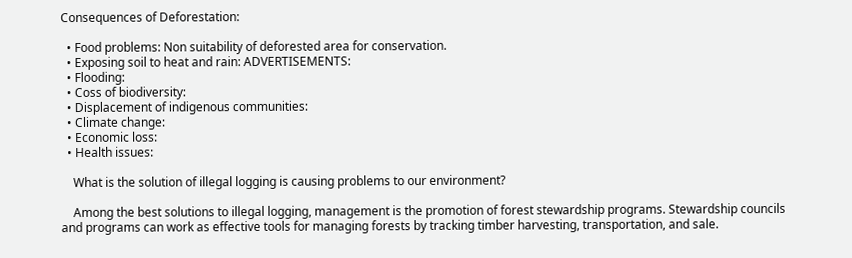Consequences of Deforestation:

  • Food problems: Non suitability of deforested area for conservation.
  • Exposing soil to heat and rain: ADVERTISEMENTS:
  • Flooding:
  • Coss of biodiversity:
  • Displacement of indigenous communities:
  • Climate change:
  • Economic loss:
  • Health issues:

    What is the solution of illegal logging is causing problems to our environment?

    Among the best solutions to illegal logging, management is the promotion of forest stewardship programs. Stewardship councils and programs can work as effective tools for managing forests by tracking timber harvesting, transportation, and sale.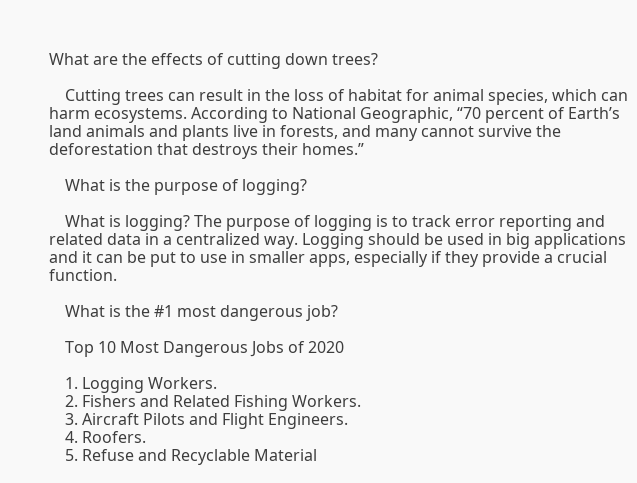What are the effects of cutting down trees?

    Cutting trees can result in the loss of habitat for animal species, which can harm ecosystems. According to National Geographic, “70 percent of Earth’s land animals and plants live in forests, and many cannot survive the deforestation that destroys their homes.”

    What is the purpose of logging?

    What is logging? The purpose of logging is to track error reporting and related data in a centralized way. Logging should be used in big applications and it can be put to use in smaller apps, especially if they provide a crucial function.

    What is the #1 most dangerous job?

    Top 10 Most Dangerous Jobs of 2020

    1. Logging Workers.
    2. Fishers and Related Fishing Workers.
    3. Aircraft Pilots and Flight Engineers.
    4. Roofers.
    5. Refuse and Recyclable Material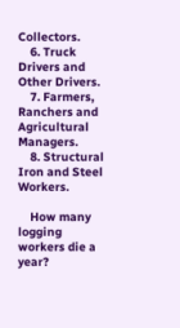Collectors.
    6. Truck Drivers and Other Drivers.
    7. Farmers, Ranchers and Agricultural Managers.
    8. Structural Iron and Steel Workers.

    How many logging workers die a year?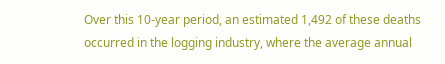Over this 10-year period, an estimated 1,492 of these deaths occurred in the logging industry, where the average annual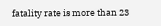fatality rate is more than 23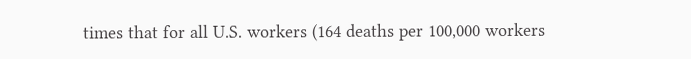times that for all U.S. workers (164 deaths per 100,000 workers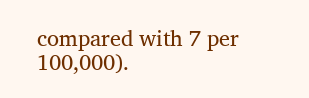compared with 7 per 100,000).